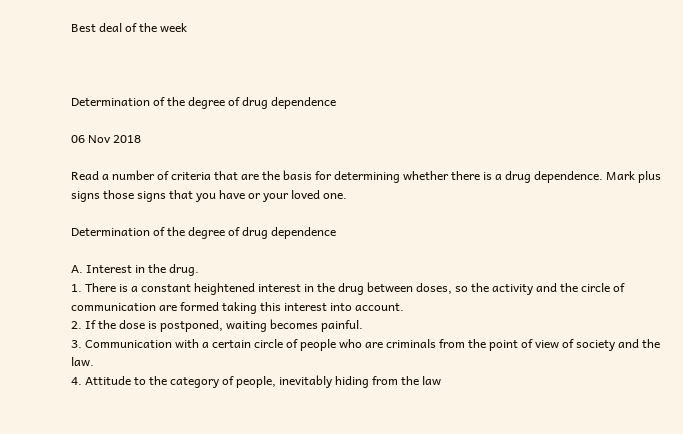Best deal of the week



Determination of the degree of drug dependence

06 Nov 2018

Read a number of criteria that are the basis for determining whether there is a drug dependence. Mark plus signs those signs that you have or your loved one.

Determination of the degree of drug dependence

A. Interest in the drug.
1. There is a constant heightened interest in the drug between doses, so the activity and the circle of communication are formed taking this interest into account.
2. If the dose is postponed, waiting becomes painful.
3. Communication with a certain circle of people who are criminals from the point of view of society and the law.
4. Attitude to the category of people, inevitably hiding from the law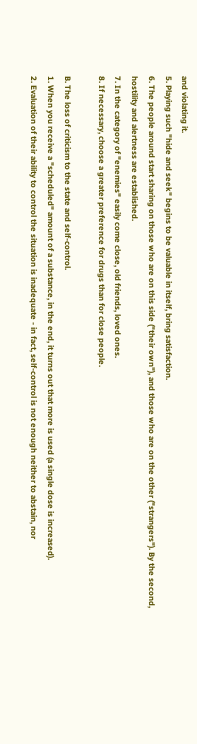and violating it.
5. Playing such "hide and seek" begins to be valuable in itself, bring satisfaction.
6. The people around start sharing on those who are on this side ("their own"), and those who are on the other ("strangers"). By the second, hostility and alertness are established.
7. In the category of "enemies" easily come close, old friends, loved ones.
8. If necessary, choose a greater preference for drugs than for close people.

B. The loss of criticism to the state and self-control.
1. When you receive a "scheduled" amount of a substance, in the end, it turns out that more is used (a single dose is increased).
2. Evaluation of their ability to control the situation is inadequate - in fact, self-control is not enough neither to abstain, nor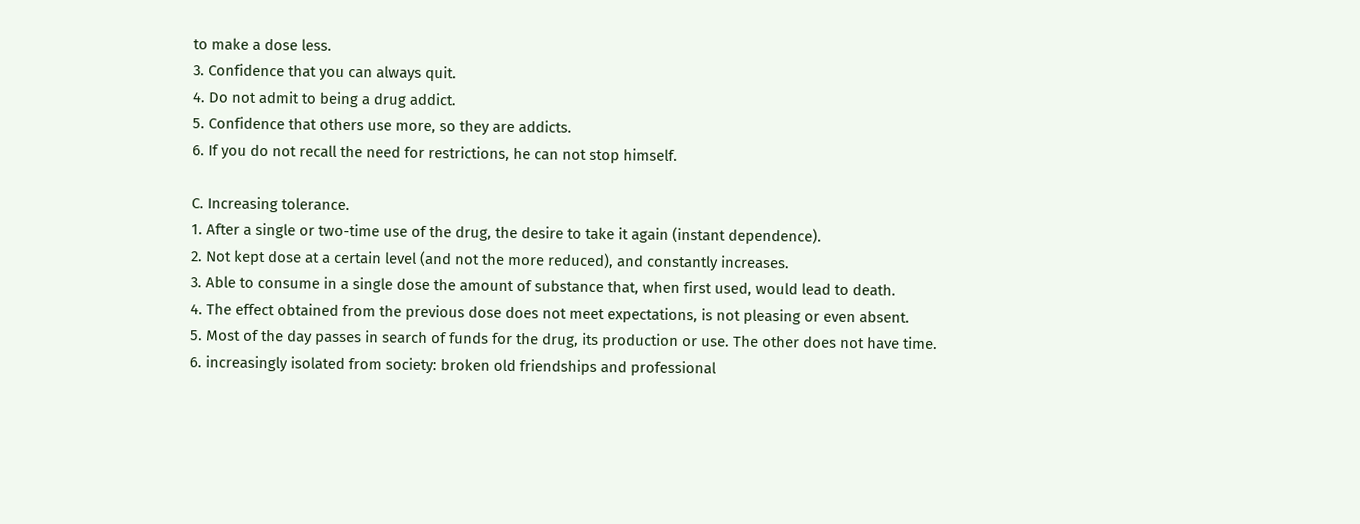to make a dose less.
3. Confidence that you can always quit.
4. Do not admit to being a drug addict.
5. Confidence that others use more, so they are addicts.
6. If you do not recall the need for restrictions, he can not stop himself.

C. Increasing tolerance.
1. After a single or two-time use of the drug, the desire to take it again (instant dependence).
2. Not kept dose at a certain level (and not the more reduced), and constantly increases.
3. Able to consume in a single dose the amount of substance that, when first used, would lead to death.
4. The effect obtained from the previous dose does not meet expectations, is not pleasing or even absent.
5. Most of the day passes in search of funds for the drug, its production or use. The other does not have time.
6. increasingly isolated from society: broken old friendships and professional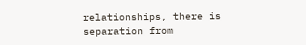relationships, there is separation from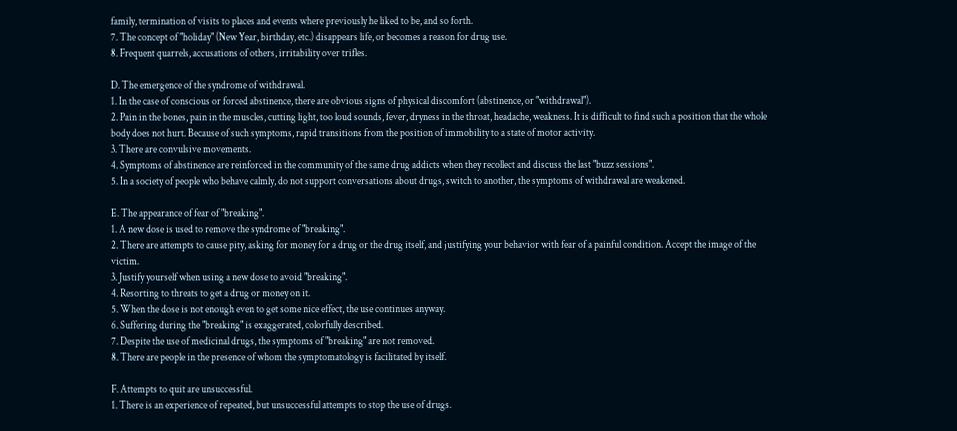family, termination of visits to places and events where previously he liked to be, and so forth.
7. The concept of "holiday" (New Year, birthday, etc.) disappears life, or becomes a reason for drug use.
8. Frequent quarrels, accusations of others, irritability over trifles.

D. The emergence of the syndrome of withdrawal.
1. In the case of conscious or forced abstinence, there are obvious signs of physical discomfort (abstinence, or "withdrawal").
2. Pain in the bones, pain in the muscles, cutting light, too loud sounds, fever, dryness in the throat, headache, weakness. It is difficult to find such a position that the whole body does not hurt. Because of such symptoms, rapid transitions from the position of immobility to a state of motor activity.
3. There are convulsive movements.
4. Symptoms of abstinence are reinforced in the community of the same drug addicts when they recollect and discuss the last "buzz sessions".
5. In a society of people who behave calmly, do not support conversations about drugs, switch to another, the symptoms of withdrawal are weakened.

E. The appearance of fear of "breaking".
1. A new dose is used to remove the syndrome of "breaking".
2. There are attempts to cause pity, asking for money for a drug or the drug itself, and justifying your behavior with fear of a painful condition. Accept the image of the victim.
3. Justify yourself when using a new dose to avoid "breaking".
4. Resorting to threats to get a drug or money on it.
5. When the dose is not enough even to get some nice effect, the use continues anyway.
6. Suffering during the "breaking" is exaggerated, colorfully described.
7. Despite the use of medicinal drugs, the symptoms of "breaking" are not removed.
8. There are people in the presence of whom the symptomatology is facilitated by itself.

F. Attempts to quit are unsuccessful.
1. There is an experience of repeated, but unsuccessful attempts to stop the use of drugs.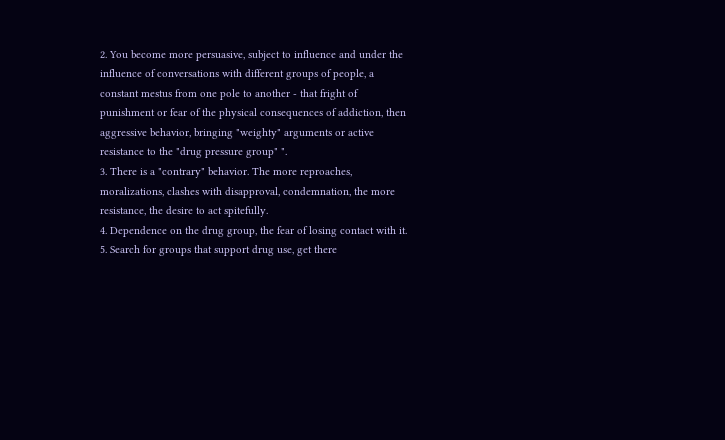2. You become more persuasive, subject to influence and under the influence of conversations with different groups of people, a constant mestus from one pole to another - that fright of punishment or fear of the physical consequences of addiction, then aggressive behavior, bringing "weighty" arguments or active resistance to the "drug pressure group" ".
3. There is a "contrary" behavior. The more reproaches, moralizations, clashes with disapproval, condemnation, the more resistance, the desire to act spitefully.
4. Dependence on the drug group, the fear of losing contact with it.
5. Search for groups that support drug use, get there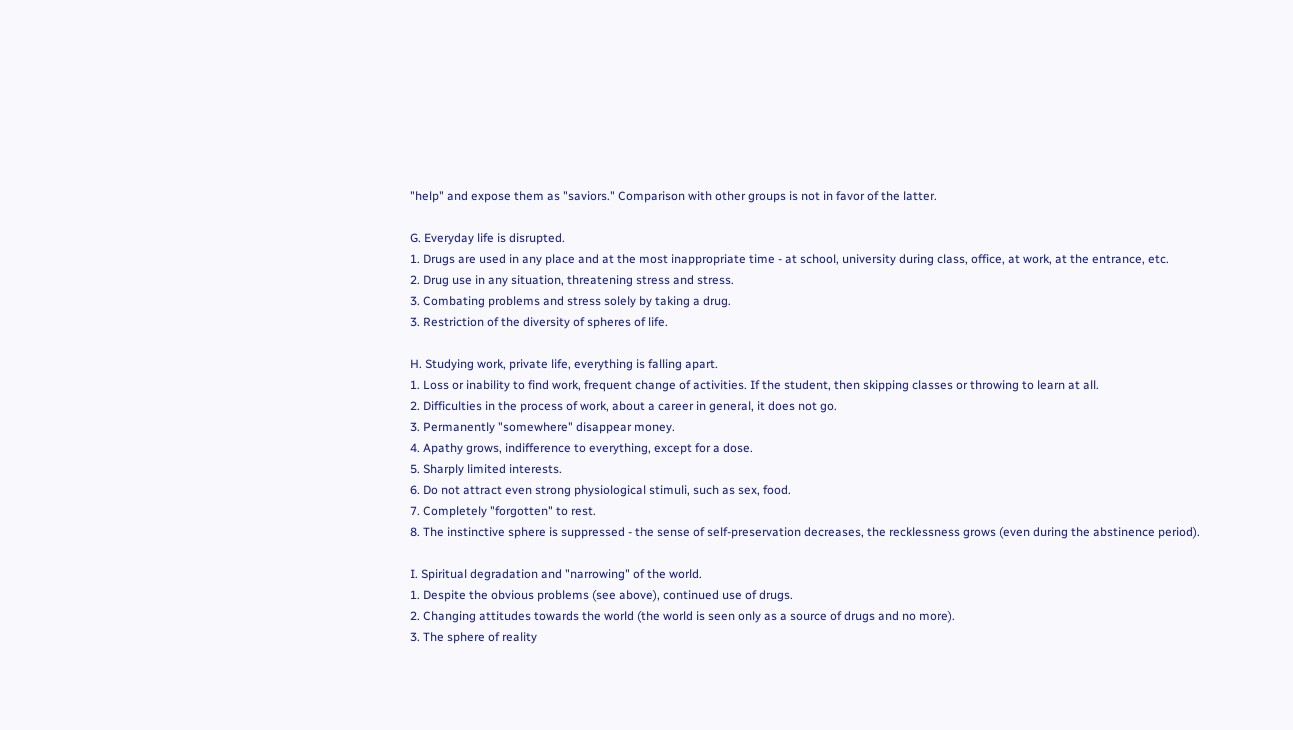"help" and expose them as "saviors." Comparison with other groups is not in favor of the latter.

G. Everyday life is disrupted.
1. Drugs are used in any place and at the most inappropriate time - at school, university during class, office, at work, at the entrance, etc.
2. Drug use in any situation, threatening stress and stress.
3. Combating problems and stress solely by taking a drug.
3. Restriction of the diversity of spheres of life.

H. Studying work, private life, everything is falling apart.
1. Loss or inability to find work, frequent change of activities. If the student, then skipping classes or throwing to learn at all.
2. Difficulties in the process of work, about a career in general, it does not go.
3. Permanently "somewhere" disappear money.
4. Apathy grows, indifference to everything, except for a dose.
5. Sharply limited interests.
6. Do not attract even strong physiological stimuli, such as sex, food.
7. Completely "forgotten" to rest.
8. The instinctive sphere is suppressed - the sense of self-preservation decreases, the recklessness grows (even during the abstinence period).

I. Spiritual degradation and "narrowing" of the world.
1. Despite the obvious problems (see above), continued use of drugs.
2. Changing attitudes towards the world (the world is seen only as a source of drugs and no more).
3. The sphere of reality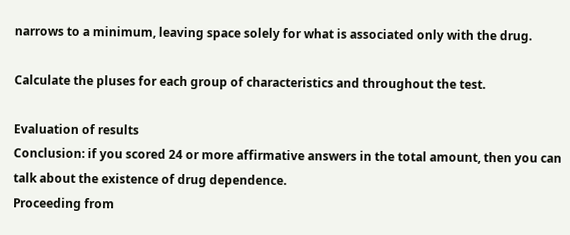narrows to a minimum, leaving space solely for what is associated only with the drug.

Calculate the pluses for each group of characteristics and throughout the test.

Evaluation of results
Conclusion: if you scored 24 or more affirmative answers in the total amount, then you can talk about the existence of drug dependence.
Proceeding from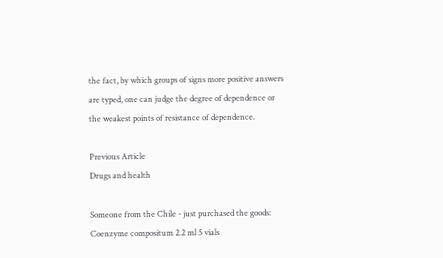the fact, by which groups of signs more positive answers are typed, one can judge the degree of dependence or the weakest points of resistance of dependence.

Previous Article
Drugs and health

Someone from the Chile - just purchased the goods:
Coenzyme compositum 2.2 ml 5 vials